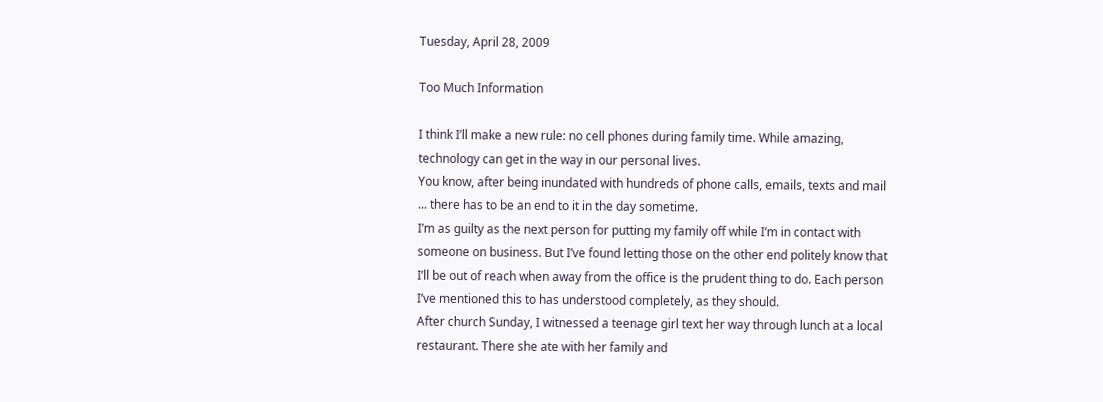Tuesday, April 28, 2009

Too Much Information

I think I’ll make a new rule: no cell phones during family time. While amazing, technology can get in the way in our personal lives.
You know, after being inundated with hundreds of phone calls, emails, texts and mail ... there has to be an end to it in the day sometime.
I’m as guilty as the next person for putting my family off while I’m in contact with someone on business. But I’ve found letting those on the other end politely know that I’ll be out of reach when away from the office is the prudent thing to do. Each person I’ve mentioned this to has understood completely, as they should.
After church Sunday, I witnessed a teenage girl text her way through lunch at a local restaurant. There she ate with her family and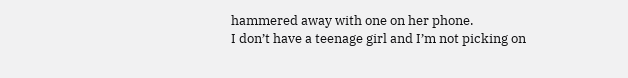hammered away with one on her phone.
I don’t have a teenage girl and I’m not picking on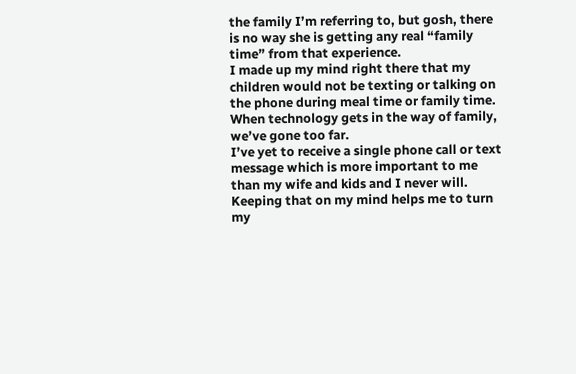the family I’m referring to, but gosh, there is no way she is getting any real “family time” from that experience.
I made up my mind right there that my children would not be texting or talking on the phone during meal time or family time.
When technology gets in the way of family, we’ve gone too far.
I’ve yet to receive a single phone call or text message which is more important to me than my wife and kids and I never will. Keeping that on my mind helps me to turn my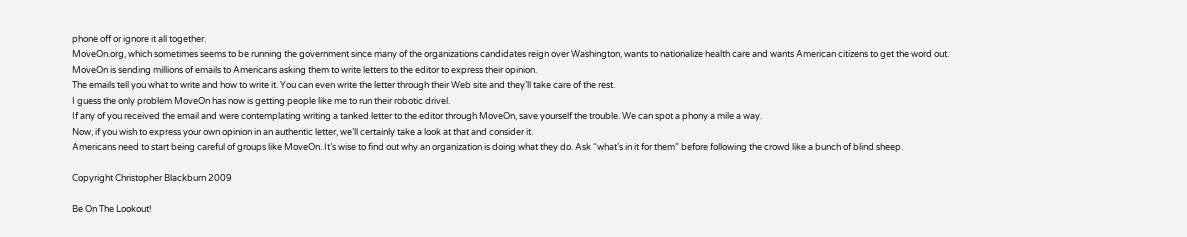phone off or ignore it all together.
MoveOn.org, which sometimes seems to be running the government since many of the organizations candidates reign over Washington, wants to nationalize health care and wants American citizens to get the word out.
MoveOn is sending millions of emails to Americans asking them to write letters to the editor to express their opinion.
The emails tell you what to write and how to write it. You can even write the letter through their Web site and they’ll take care of the rest.
I guess the only problem MoveOn has now is getting people like me to run their robotic drivel.
If any of you received the email and were contemplating writing a tanked letter to the editor through MoveOn, save yourself the trouble. We can spot a phony a mile a way.
Now, if you wish to express your own opinion in an authentic letter, we’ll certainly take a look at that and consider it.
Americans need to start being careful of groups like MoveOn. It’s wise to find out why an organization is doing what they do. Ask “what’s in it for them” before following the crowd like a bunch of blind sheep.

Copyright Christopher Blackburn 2009

Be On The Lookout!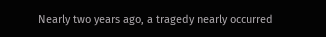Nearly two years ago, a tragedy nearly occurred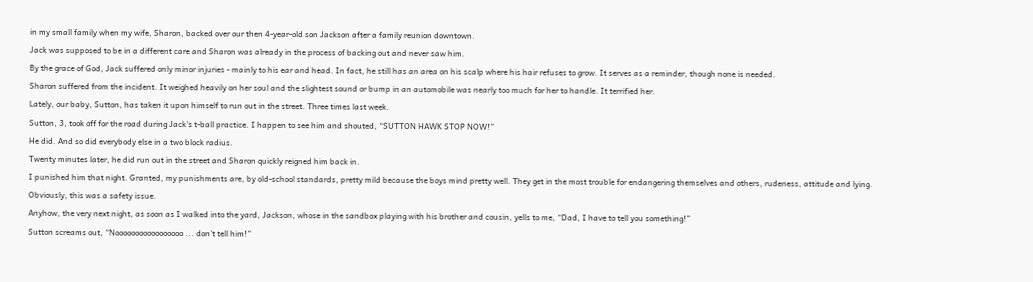in my small family when my wife, Sharon, backed over our then 4-year-old son Jackson after a family reunion downtown.
Jack was supposed to be in a different care and Sharon was already in the process of backing out and never saw him.
By the grace of God, Jack suffered only minor injuries - mainly to his ear and head. In fact, he still has an area on his scalp where his hair refuses to grow. It serves as a reminder, though none is needed.
Sharon suffered from the incident. It weighed heavily on her soul and the slightest sound or bump in an automobile was nearly too much for her to handle. It terrified her.
Lately, our baby, Sutton, has taken it upon himself to run out in the street. Three times last week.
Sutton, 3, took off for the road during Jack’s t-ball practice. I happen to see him and shouted, “SUTTON HAWK STOP NOW!”
He did. And so did everybody else in a two block radius.
Twenty minutes later, he did run out in the street and Sharon quickly reigned him back in.
I punished him that night. Granted, my punishments are, by old-school standards, pretty mild because the boys mind pretty well. They get in the most trouble for endangering themselves and others, rudeness, attitude and lying. Obviously, this was a safety issue.
Anyhow, the very next night, as soon as I walked into the yard, Jackson, whose in the sandbox playing with his brother and cousin, yells to me, “Dad, I have to tell you something!”
Sutton screams out, “Nooooooooooooooooo ... don’t tell him!”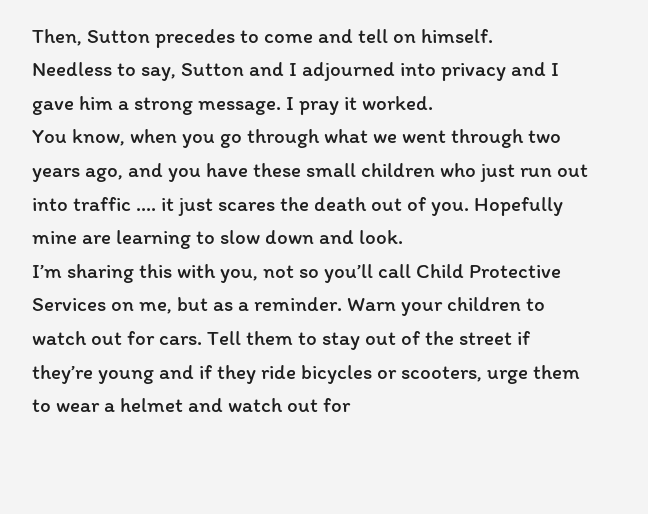Then, Sutton precedes to come and tell on himself.
Needless to say, Sutton and I adjourned into privacy and I gave him a strong message. I pray it worked.
You know, when you go through what we went through two years ago, and you have these small children who just run out into traffic .... it just scares the death out of you. Hopefully mine are learning to slow down and look.
I’m sharing this with you, not so you’ll call Child Protective Services on me, but as a reminder. Warn your children to watch out for cars. Tell them to stay out of the street if they’re young and if they ride bicycles or scooters, urge them to wear a helmet and watch out for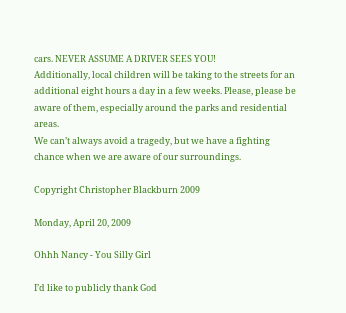cars. NEVER ASSUME A DRIVER SEES YOU!
Additionally, local children will be taking to the streets for an additional eight hours a day in a few weeks. Please, please be aware of them, especially around the parks and residential areas.
We can’t always avoid a tragedy, but we have a fighting chance when we are aware of our surroundings.

Copyright Christopher Blackburn 2009

Monday, April 20, 2009

Ohhh Nancy - You Silly Girl

I’d like to publicly thank God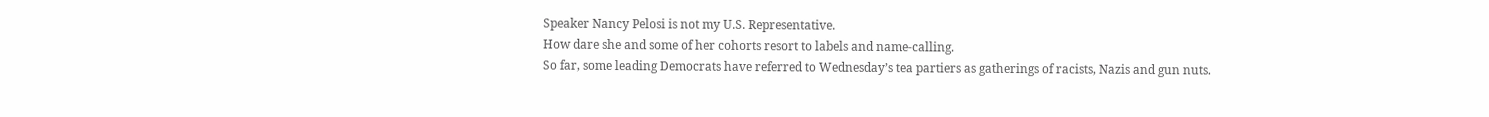Speaker Nancy Pelosi is not my U.S. Representative.
How dare she and some of her cohorts resort to labels and name-calling.
So far, some leading Democrats have referred to Wednesday’s tea partiers as gatherings of racists, Nazis and gun nuts.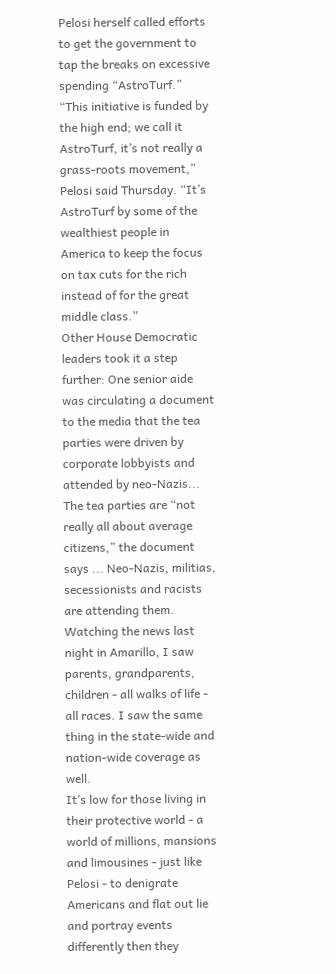Pelosi herself called efforts to get the government to tap the breaks on excessive spending “AstroTurf.”
“This initiative is funded by the high end; we call it AstroTurf, it’s not really a grass-roots movement,” Pelosi said Thursday. “It’s AstroTurf by some of the wealthiest people in America to keep the focus on tax cuts for the rich instead of for the great middle class.”
Other House Democratic leaders took it a step further: One senior aide was circulating a document to the media that the tea parties were driven by corporate lobbyists and attended by neo-Nazis...
The tea parties are “not really all about average citizens,” the document says ... Neo-Nazis, militias, secessionists and racists are attending them.
Watching the news last night in Amarillo, I saw parents, grandparents, children - all walks of life - all races. I saw the same thing in the state-wide and nation-wide coverage as well.
It’s low for those living in their protective world - a world of millions, mansions and limousines - just like Pelosi - to denigrate Americans and flat out lie and portray events differently then they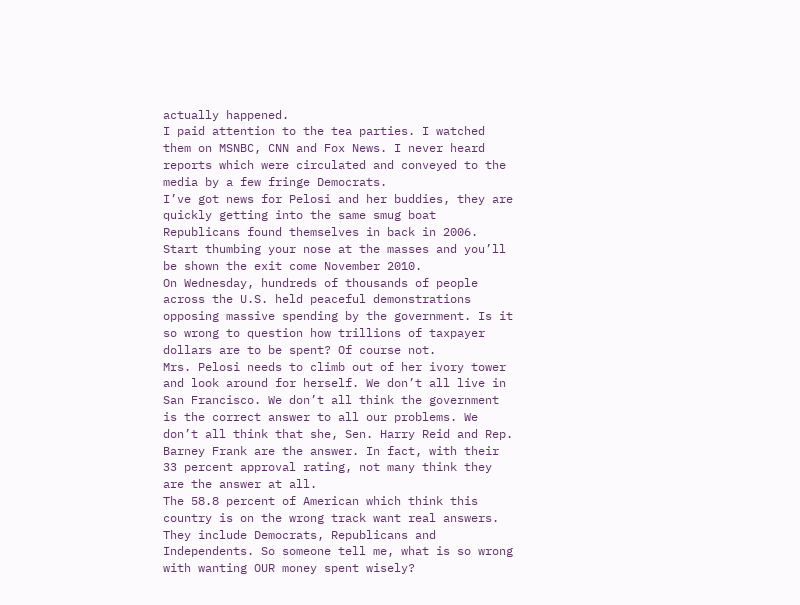actually happened.
I paid attention to the tea parties. I watched them on MSNBC, CNN and Fox News. I never heard reports which were circulated and conveyed to the media by a few fringe Democrats.
I’ve got news for Pelosi and her buddies, they are quickly getting into the same smug boat Republicans found themselves in back in 2006. Start thumbing your nose at the masses and you’ll be shown the exit come November 2010.
On Wednesday, hundreds of thousands of people across the U.S. held peaceful demonstrations opposing massive spending by the government. Is it so wrong to question how trillions of taxpayer dollars are to be spent? Of course not.
Mrs. Pelosi needs to climb out of her ivory tower and look around for herself. We don’t all live in San Francisco. We don’t all think the government is the correct answer to all our problems. We don’t all think that she, Sen. Harry Reid and Rep. Barney Frank are the answer. In fact, with their 33 percent approval rating, not many think they are the answer at all.
The 58.8 percent of American which think this country is on the wrong track want real answers. They include Democrats, Republicans and Independents. So someone tell me, what is so wrong with wanting OUR money spent wisely?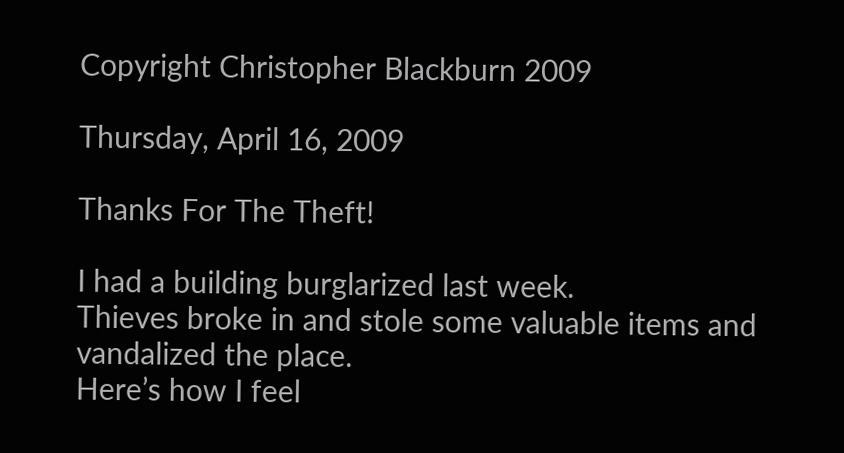Copyright Christopher Blackburn 2009

Thursday, April 16, 2009

Thanks For The Theft!

I had a building burglarized last week.
Thieves broke in and stole some valuable items and vandalized the place.
Here’s how I feel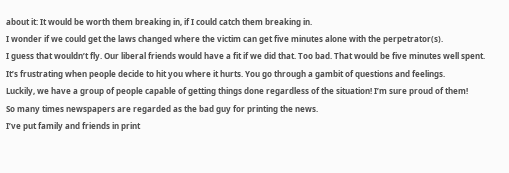about it: It would be worth them breaking in, if I could catch them breaking in.
I wonder if we could get the laws changed where the victim can get five minutes alone with the perpetrator(s).
I guess that wouldn’t fly. Our liberal friends would have a fit if we did that. Too bad. That would be five minutes well spent.
It’s frustrating when people decide to hit you where it hurts. You go through a gambit of questions and feelings.
Luckily, we have a group of people capable of getting things done regardless of the situation! I’m sure proud of them!
So many times newspapers are regarded as the bad guy for printing the news.
I’ve put family and friends in print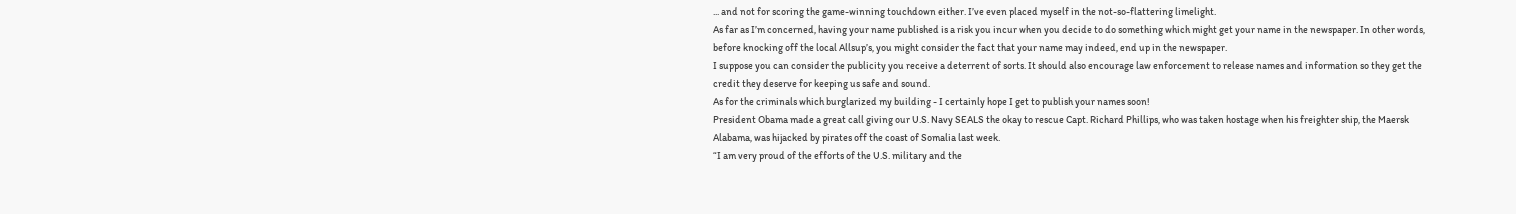... and not for scoring the game-winning touchdown either. I’ve even placed myself in the not-so-flattering limelight.
As far as I’m concerned, having your name published is a risk you incur when you decide to do something which might get your name in the newspaper. In other words, before knocking off the local Allsup’s, you might consider the fact that your name may indeed, end up in the newspaper.
I suppose you can consider the publicity you receive a deterrent of sorts. It should also encourage law enforcement to release names and information so they get the credit they deserve for keeping us safe and sound.
As for the criminals which burglarized my building - I certainly hope I get to publish your names soon!
President Obama made a great call giving our U.S. Navy SEALS the okay to rescue Capt. Richard Phillips, who was taken hostage when his freighter ship, the Maersk Alabama, was hijacked by pirates off the coast of Somalia last week.
“I am very proud of the efforts of the U.S. military and the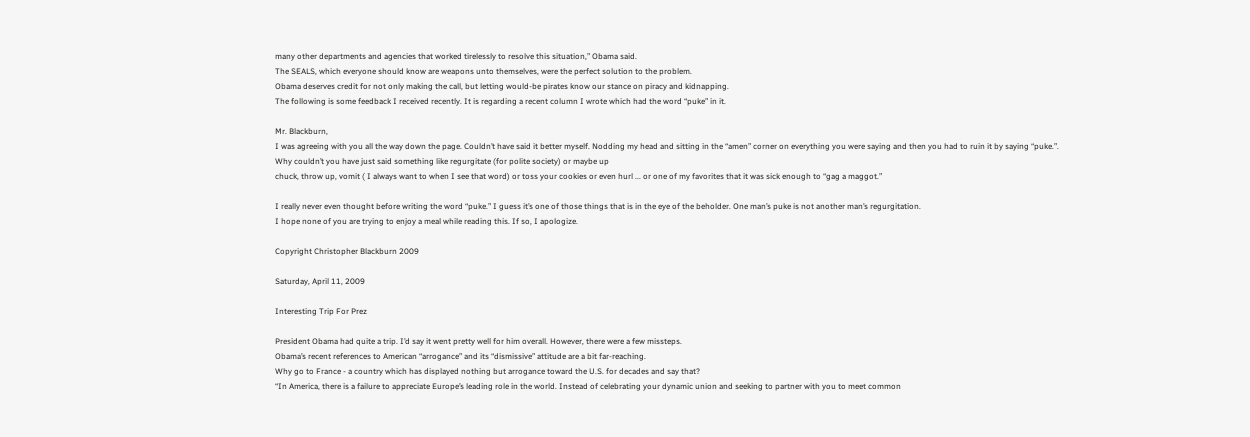many other departments and agencies that worked tirelessly to resolve this situation,” Obama said.
The SEALS, which everyone should know are weapons unto themselves, were the perfect solution to the problem.
Obama deserves credit for not only making the call, but letting would-be pirates know our stance on piracy and kidnapping.
The following is some feedback I received recently. It is regarding a recent column I wrote which had the word “puke” in it.

Mr. Blackburn,
I was agreeing with you all the way down the page. Couldn’t have said it better myself. Nodding my head and sitting in the “amen” corner on everything you were saying and then you had to ruin it by saying “puke.”.
Why couldn’t you have just said something like regurgitate (for polite society) or maybe up
chuck, throw up, vomit ( I always want to when I see that word) or toss your cookies or even hurl ... or one of my favorites that it was sick enough to “gag a maggot.”

I really never even thought before writing the word “puke.” I guess it’s one of those things that is in the eye of the beholder. One man’s puke is not another man’s regurgitation.
I hope none of you are trying to enjoy a meal while reading this. If so, I apologize.

Copyright Christopher Blackburn 2009

Saturday, April 11, 2009

Interesting Trip For Prez

President Obama had quite a trip. I’d say it went pretty well for him overall. However, there were a few missteps.
Obama’s recent references to American “arrogance” and its “dismissive” attitude are a bit far-reaching.
Why go to France - a country which has displayed nothing but arrogance toward the U.S. for decades and say that?
“In America, there is a failure to appreciate Europe’s leading role in the world. Instead of celebrating your dynamic union and seeking to partner with you to meet common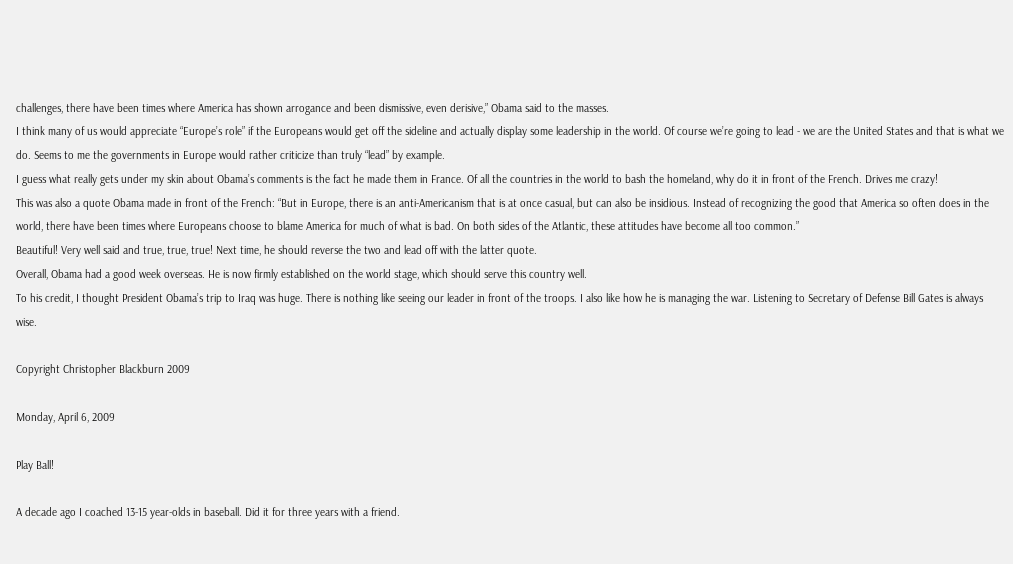challenges, there have been times where America has shown arrogance and been dismissive, even derisive,” Obama said to the masses.
I think many of us would appreciate “Europe’s role” if the Europeans would get off the sideline and actually display some leadership in the world. Of course we’re going to lead - we are the United States and that is what we do. Seems to me the governments in Europe would rather criticize than truly “lead” by example.
I guess what really gets under my skin about Obama’s comments is the fact he made them in France. Of all the countries in the world to bash the homeland, why do it in front of the French. Drives me crazy!
This was also a quote Obama made in front of the French: “But in Europe, there is an anti-Americanism that is at once casual, but can also be insidious. Instead of recognizing the good that America so often does in the world, there have been times where Europeans choose to blame America for much of what is bad. On both sides of the Atlantic, these attitudes have become all too common.”
Beautiful! Very well said and true, true, true! Next time, he should reverse the two and lead off with the latter quote.
Overall, Obama had a good week overseas. He is now firmly established on the world stage, which should serve this country well.
To his credit, I thought President Obama’s trip to Iraq was huge. There is nothing like seeing our leader in front of the troops. I also like how he is managing the war. Listening to Secretary of Defense Bill Gates is always wise.

Copyright Christopher Blackburn 2009

Monday, April 6, 2009

Play Ball!

A decade ago I coached 13-15 year-olds in baseball. Did it for three years with a friend.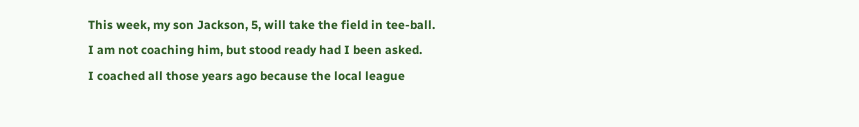This week, my son Jackson, 5, will take the field in tee-ball. I am not coaching him, but stood ready had I been asked.
I coached all those years ago because the local league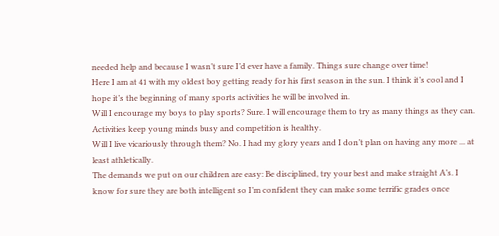needed help and because I wasn’t sure I’d ever have a family. Things sure change over time!
Here I am at 41 with my oldest boy getting ready for his first season in the sun. I think it’s cool and I hope it’s the beginning of many sports activities he will be involved in.
Will I encourage my boys to play sports? Sure. I will encourage them to try as many things as they can. Activities keep young minds busy and competition is healthy.
Will I live vicariously through them? No. I had my glory years and I don’t plan on having any more ... at least athletically.
The demands we put on our children are easy: Be disciplined, try your best and make straight A’s. I know for sure they are both intelligent so I’m confident they can make some terrific grades once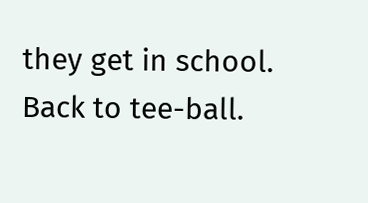they get in school.
Back to tee-ball.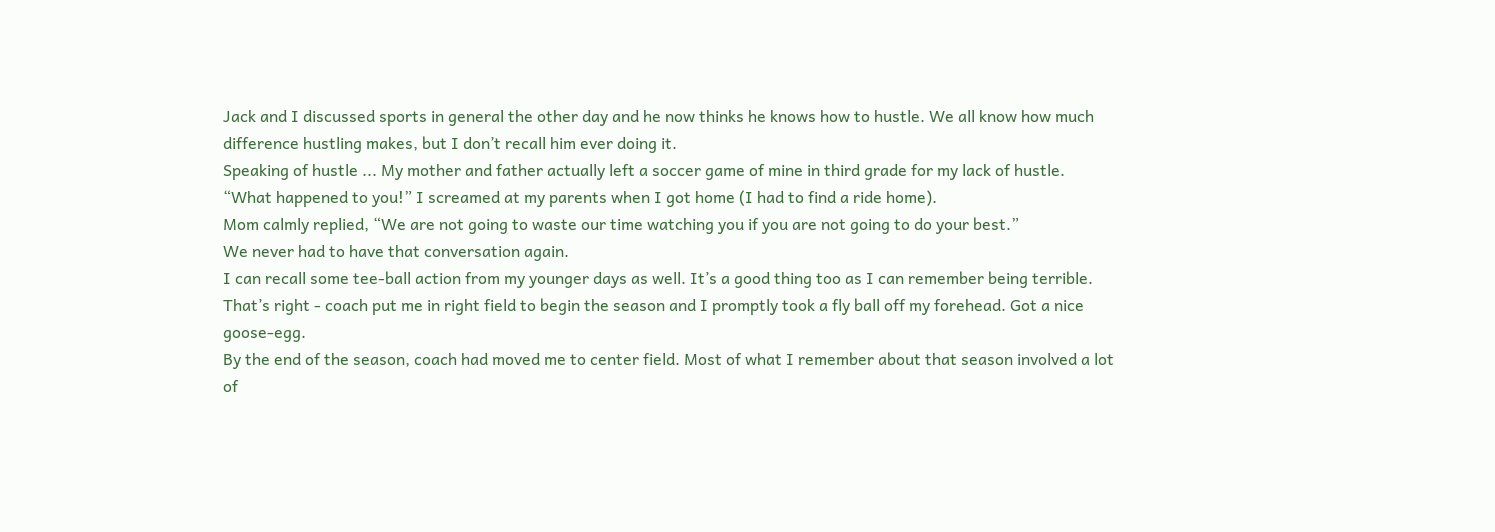Jack and I discussed sports in general the other day and he now thinks he knows how to hustle. We all know how much difference hustling makes, but I don’t recall him ever doing it.
Speaking of hustle ... My mother and father actually left a soccer game of mine in third grade for my lack of hustle.
“What happened to you!” I screamed at my parents when I got home (I had to find a ride home).
Mom calmly replied, “We are not going to waste our time watching you if you are not going to do your best.”
We never had to have that conversation again.
I can recall some tee-ball action from my younger days as well. It’s a good thing too as I can remember being terrible. That’s right - coach put me in right field to begin the season and I promptly took a fly ball off my forehead. Got a nice goose-egg.
By the end of the season, coach had moved me to center field. Most of what I remember about that season involved a lot of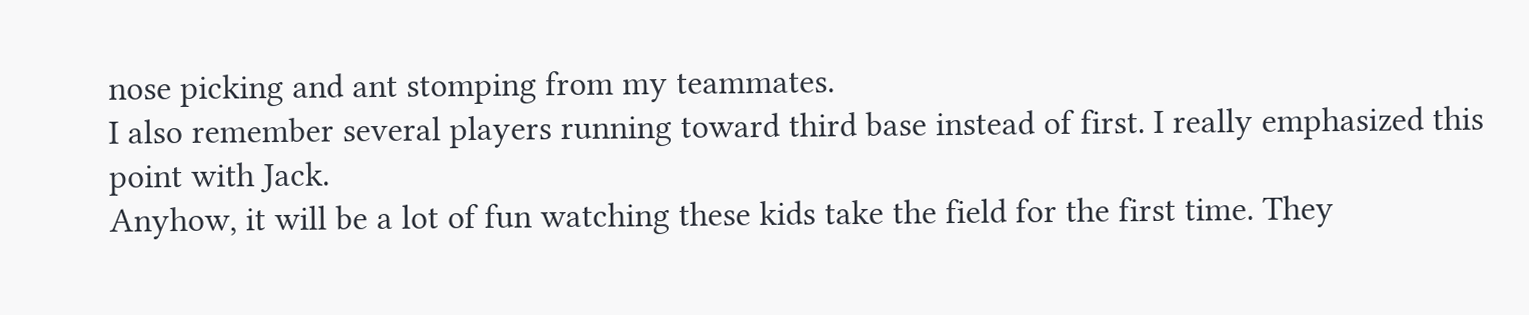nose picking and ant stomping from my teammates.
I also remember several players running toward third base instead of first. I really emphasized this point with Jack.
Anyhow, it will be a lot of fun watching these kids take the field for the first time. They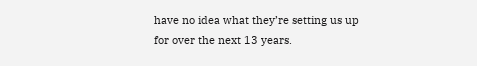have no idea what they’re setting us up for over the next 13 years.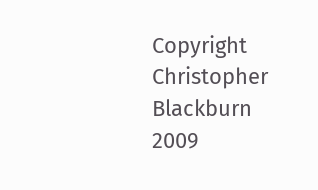Copyright Christopher Blackburn 2009